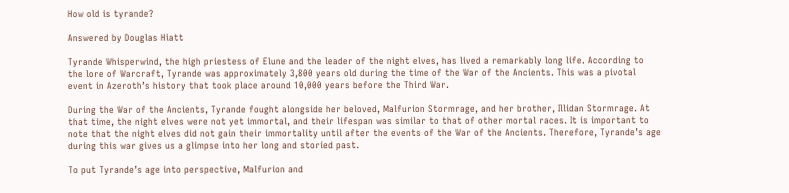How old is tyrande?

Answered by Douglas Hiatt

Tyrande Whisperwind, the high priestess of Elune and the leader of the night elves, has lived a remarkably long life. According to the lore of Warcraft, Tyrande was approximately 3,800 years old during the time of the War of the Ancients. This was a pivotal event in Azeroth’s history that took place around 10,000 years before the Third War.

During the War of the Ancients, Tyrande fought alongside her beloved, Malfurion Stormrage, and her brother, Illidan Stormrage. At that time, the night elves were not yet immortal, and their lifespan was similar to that of other mortal races. It is important to note that the night elves did not gain their immortality until after the events of the War of the Ancients. Therefore, Tyrande’s age during this war gives us a glimpse into her long and storied past.

To put Tyrande’s age into perspective, Malfurion and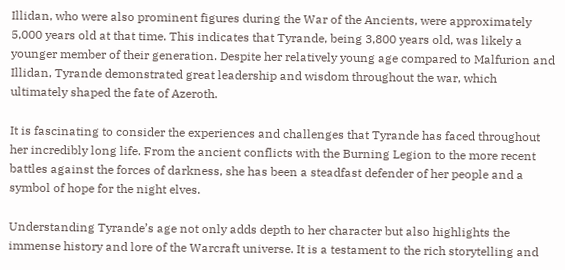Illidan, who were also prominent figures during the War of the Ancients, were approximately 5,000 years old at that time. This indicates that Tyrande, being 3,800 years old, was likely a younger member of their generation. Despite her relatively young age compared to Malfurion and Illidan, Tyrande demonstrated great leadership and wisdom throughout the war, which ultimately shaped the fate of Azeroth.

It is fascinating to consider the experiences and challenges that Tyrande has faced throughout her incredibly long life. From the ancient conflicts with the Burning Legion to the more recent battles against the forces of darkness, she has been a steadfast defender of her people and a symbol of hope for the night elves.

Understanding Tyrande’s age not only adds depth to her character but also highlights the immense history and lore of the Warcraft universe. It is a testament to the rich storytelling and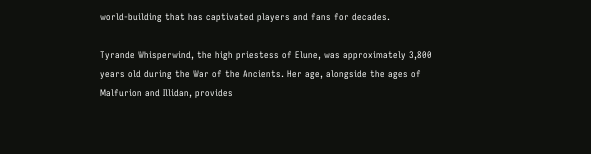world-building that has captivated players and fans for decades.

Tyrande Whisperwind, the high priestess of Elune, was approximately 3,800 years old during the War of the Ancients. Her age, alongside the ages of Malfurion and Illidan, provides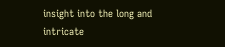insight into the long and intricate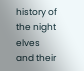history of the night elves and their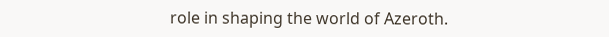role in shaping the world of Azeroth.